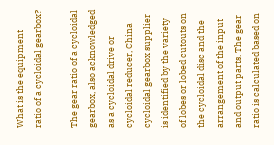What is the equipment ratio of a cycloidal gearbox?

The gear ratio of a cycloidal gearbox, also acknowledged as a cycloidal drive or cycloidal reducer, China cycloidal gearbox supplier is identified by the variety of lobes or lobed cutouts on the cycloidal disc and the arrangement of the input and output parts. The gear ratio is calculated based on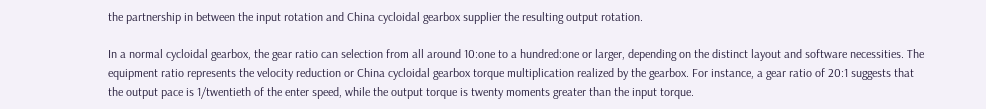the partnership in between the input rotation and China cycloidal gearbox supplier the resulting output rotation.

In a normal cycloidal gearbox, the gear ratio can selection from all around 10:one to a hundred:one or larger, depending on the distinct layout and software necessities. The equipment ratio represents the velocity reduction or China cycloidal gearbox torque multiplication realized by the gearbox. For instance, a gear ratio of 20:1 suggests that the output pace is 1/twentieth of the enter speed, while the output torque is twenty moments greater than the input torque.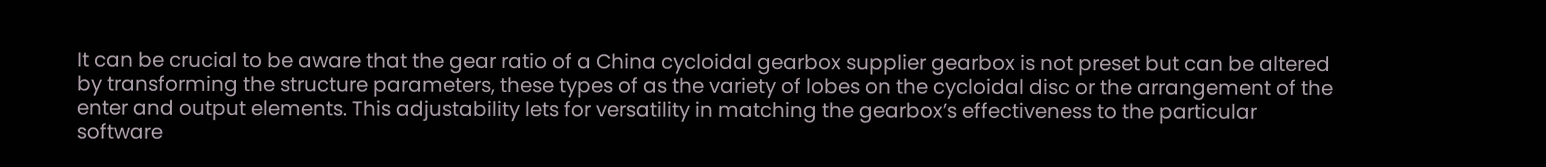It can be crucial to be aware that the gear ratio of a China cycloidal gearbox supplier gearbox is not preset but can be altered by transforming the structure parameters, these types of as the variety of lobes on the cycloidal disc or the arrangement of the enter and output elements. This adjustability lets for versatility in matching the gearbox’s effectiveness to the particular software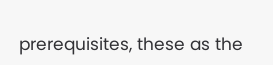prerequisites, these as the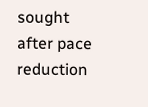sought after pace reduction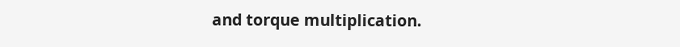and torque multiplication.